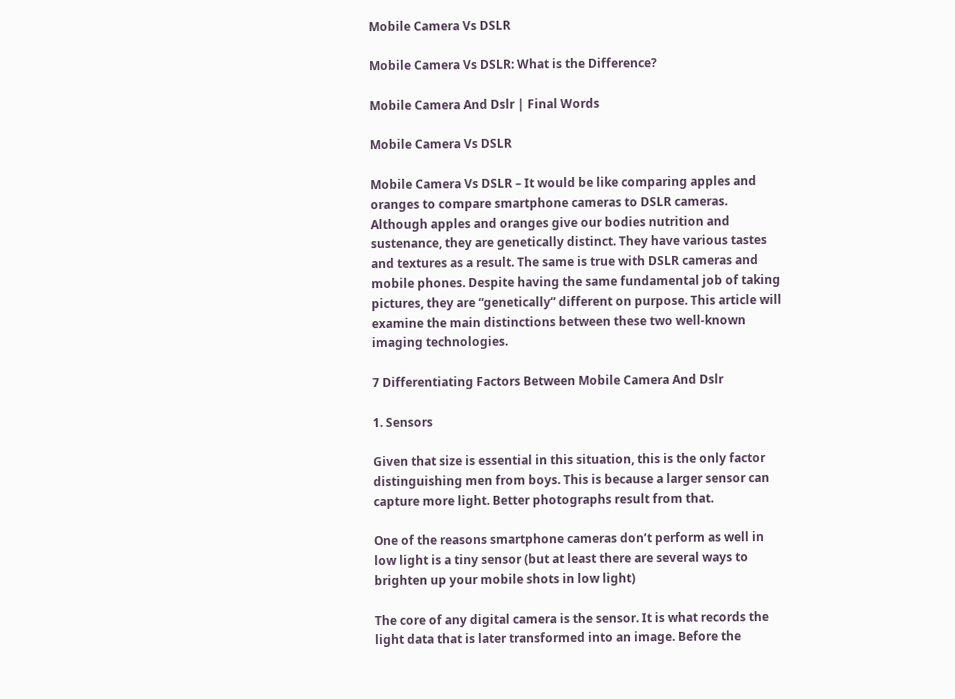Mobile Camera Vs DSLR

Mobile Camera Vs DSLR: What is the Difference?

Mobile Camera And Dslr | Final Words

Mobile Camera Vs DSLR

Mobile Camera Vs DSLR – It would be like comparing apples and oranges to compare smartphone cameras to DSLR cameras. Although apples and oranges give our bodies nutrition and sustenance, they are genetically distinct. They have various tastes and textures as a result. The same is true with DSLR cameras and mobile phones. Despite having the same fundamental job of taking pictures, they are “genetically” different on purpose. This article will examine the main distinctions between these two well-known imaging technologies.

7 Differentiating Factors Between Mobile Camera And Dslr

1. Sensors

Given that size is essential in this situation, this is the only factor distinguishing men from boys. This is because a larger sensor can capture more light. Better photographs result from that.

One of the reasons smartphone cameras don’t perform as well in low light is a tiny sensor (but at least there are several ways to brighten up your mobile shots in low light)

The core of any digital camera is the sensor. It is what records the light data that is later transformed into an image. Before the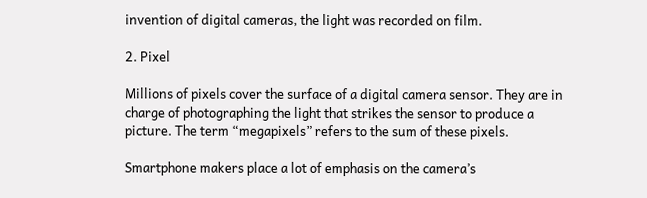invention of digital cameras, the light was recorded on film.

2. Pixel

Millions of pixels cover the surface of a digital camera sensor. They are in charge of photographing the light that strikes the sensor to produce a picture. The term “megapixels” refers to the sum of these pixels.

Smartphone makers place a lot of emphasis on the camera’s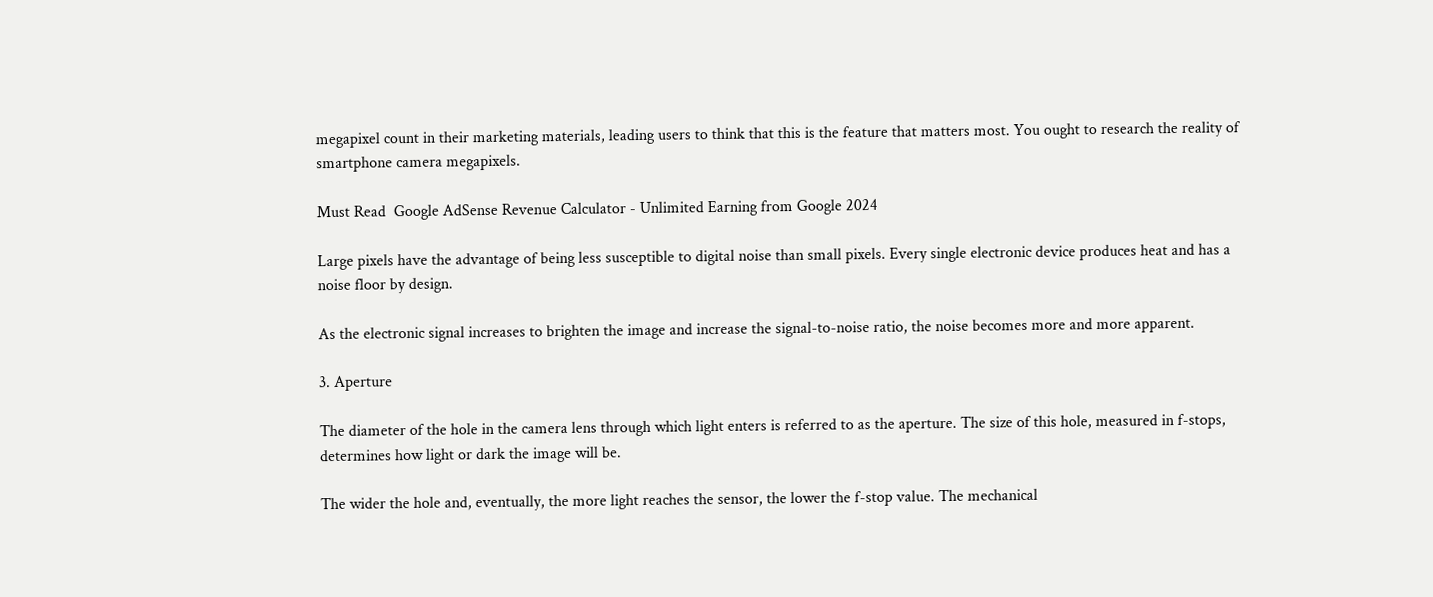megapixel count in their marketing materials, leading users to think that this is the feature that matters most. You ought to research the reality of smartphone camera megapixels.

Must Read  Google AdSense Revenue Calculator - Unlimited Earning from Google 2024

Large pixels have the advantage of being less susceptible to digital noise than small pixels. Every single electronic device produces heat and has a noise floor by design.

As the electronic signal increases to brighten the image and increase the signal-to-noise ratio, the noise becomes more and more apparent.

3. Aperture

The diameter of the hole in the camera lens through which light enters is referred to as the aperture. The size of this hole, measured in f-stops, determines how light or dark the image will be.

The wider the hole and, eventually, the more light reaches the sensor, the lower the f-stop value. The mechanical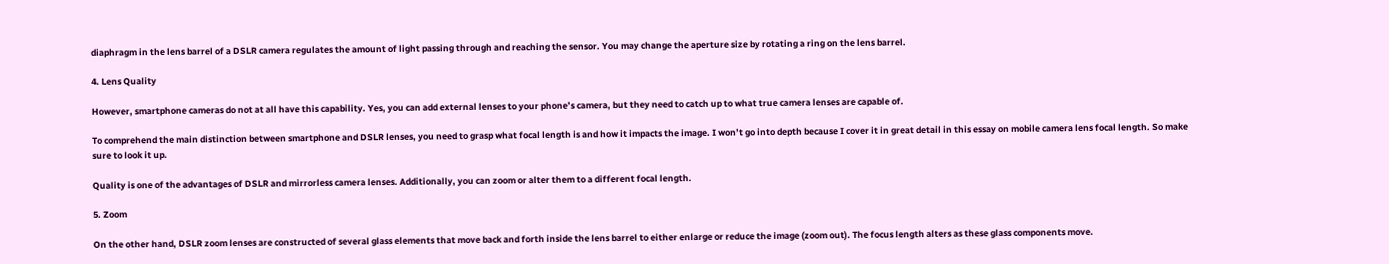diaphragm in the lens barrel of a DSLR camera regulates the amount of light passing through and reaching the sensor. You may change the aperture size by rotating a ring on the lens barrel.

4. Lens Quality

However, smartphone cameras do not at all have this capability. Yes, you can add external lenses to your phone’s camera, but they need to catch up to what true camera lenses are capable of.

To comprehend the main distinction between smartphone and DSLR lenses, you need to grasp what focal length is and how it impacts the image. I won’t go into depth because I cover it in great detail in this essay on mobile camera lens focal length. So make sure to look it up.

Quality is one of the advantages of DSLR and mirrorless camera lenses. Additionally, you can zoom or alter them to a different focal length.

5. Zoom

On the other hand, DSLR zoom lenses are constructed of several glass elements that move back and forth inside the lens barrel to either enlarge or reduce the image (zoom out). The focus length alters as these glass components move.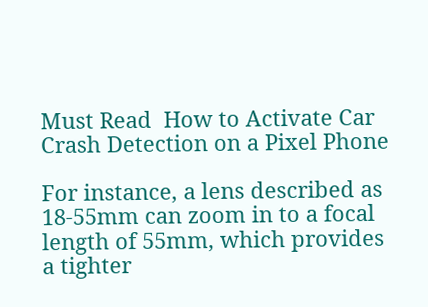Must Read  How to Activate Car Crash Detection on a Pixel Phone

For instance, a lens described as 18-55mm can zoom in to a focal length of 55mm, which provides a tighter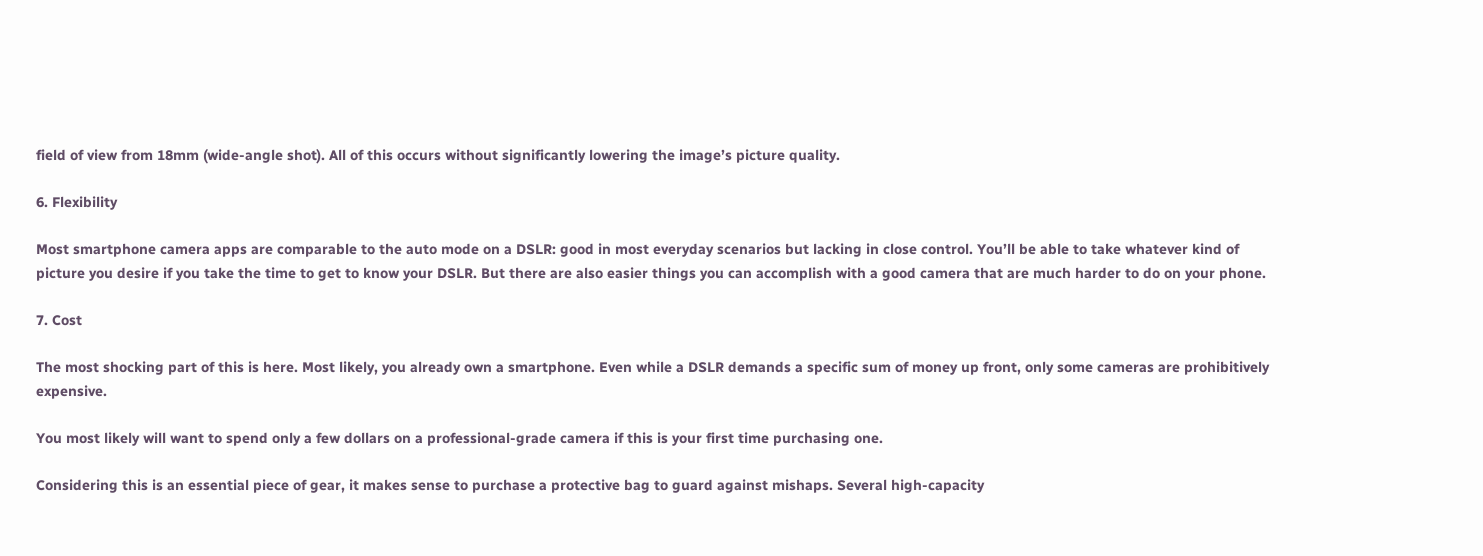field of view from 18mm (wide-angle shot). All of this occurs without significantly lowering the image’s picture quality.

6. Flexibility

Most smartphone camera apps are comparable to the auto mode on a DSLR: good in most everyday scenarios but lacking in close control. You’ll be able to take whatever kind of picture you desire if you take the time to get to know your DSLR. But there are also easier things you can accomplish with a good camera that are much harder to do on your phone.

7. Cost

The most shocking part of this is here. Most likely, you already own a smartphone. Even while a DSLR demands a specific sum of money up front, only some cameras are prohibitively expensive.

You most likely will want to spend only a few dollars on a professional-grade camera if this is your first time purchasing one.

Considering this is an essential piece of gear, it makes sense to purchase a protective bag to guard against mishaps. Several high-capacity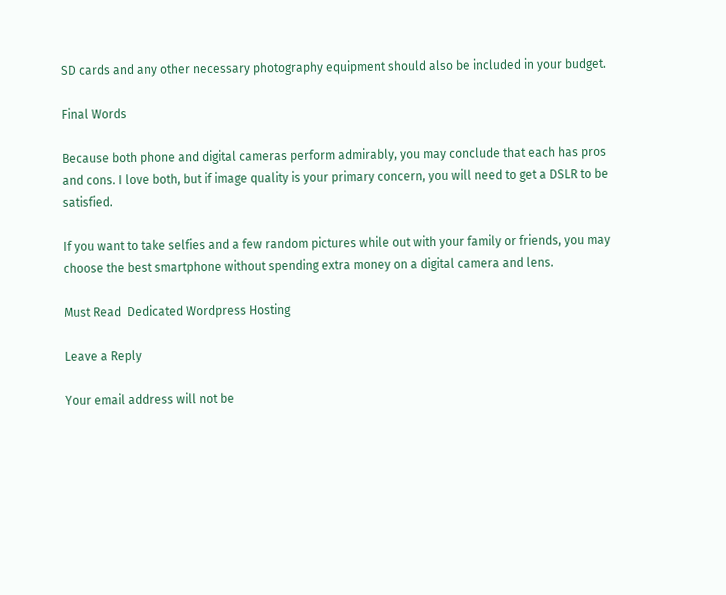SD cards and any other necessary photography equipment should also be included in your budget.

Final Words

Because both phone and digital cameras perform admirably, you may conclude that each has pros and cons. I love both, but if image quality is your primary concern, you will need to get a DSLR to be satisfied.

If you want to take selfies and a few random pictures while out with your family or friends, you may choose the best smartphone without spending extra money on a digital camera and lens.

Must Read  Dedicated Wordpress Hosting

Leave a Reply

Your email address will not be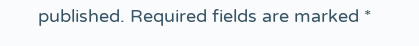published. Required fields are marked *